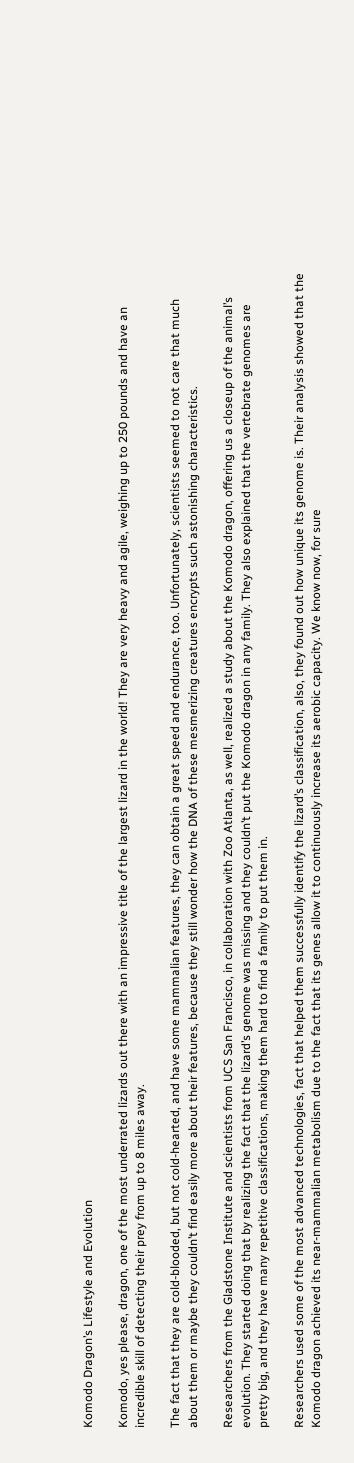Komodo Dragon’s Lifestyle and Evolution

Komodo, yes please, dragon, one of the most underrated lizards out there with an impressive title of the largest lizard in the world! They are very heavy and agile, weighing up to 250 pounds and have an incredible skill of detecting their prey from up to 8 miles away.

The fact that they are cold-blooded, but not cold-hearted, and have some mammalian features, they can obtain a great speed and endurance, too. Unfortunately, scientists seemed to not care that much about them or maybe they couldn’t find easily more about their features, because they still wonder how the DNA of these mesmerizing creatures encrypts such astonishing characteristics.

Researchers from the Gladstone Institute and scientists from UCS San Francisco, in collaboration with Zoo Atlanta, as well, realized a study about the Komodo dragon, offering us a closeup of the animal’s evolution. They started doing that by realizing the fact that the lizard’s genome was missing and they couldn’t put the Komodo dragon in any family. They also explained that the vertebrate genomes are pretty big, and they have many repetitive classifications, making them hard to find a family to put them in.

Researchers used some of the most advanced technologies, fact that helped them successfully identify the lizard’s classification, also, they found out how unique its genome is. Their analysis showed that the Komodo dragon achieved its near-mammalian metabolism due to the fact that its genes allow it to continuously increase its aerobic capacity. We know now, for sure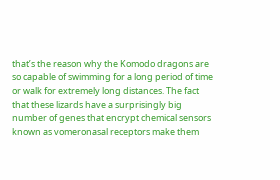that’s the reason why the Komodo dragons are so capable of swimming for a long period of time or walk for extremely long distances. The fact that these lizards have a surprisingly big number of genes that encrypt chemical sensors known as vomeronasal receptors make them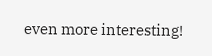even more interesting!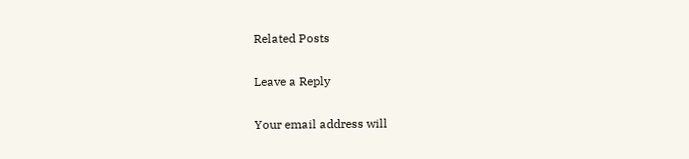Related Posts

Leave a Reply

Your email address will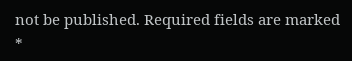not be published. Required fields are marked *